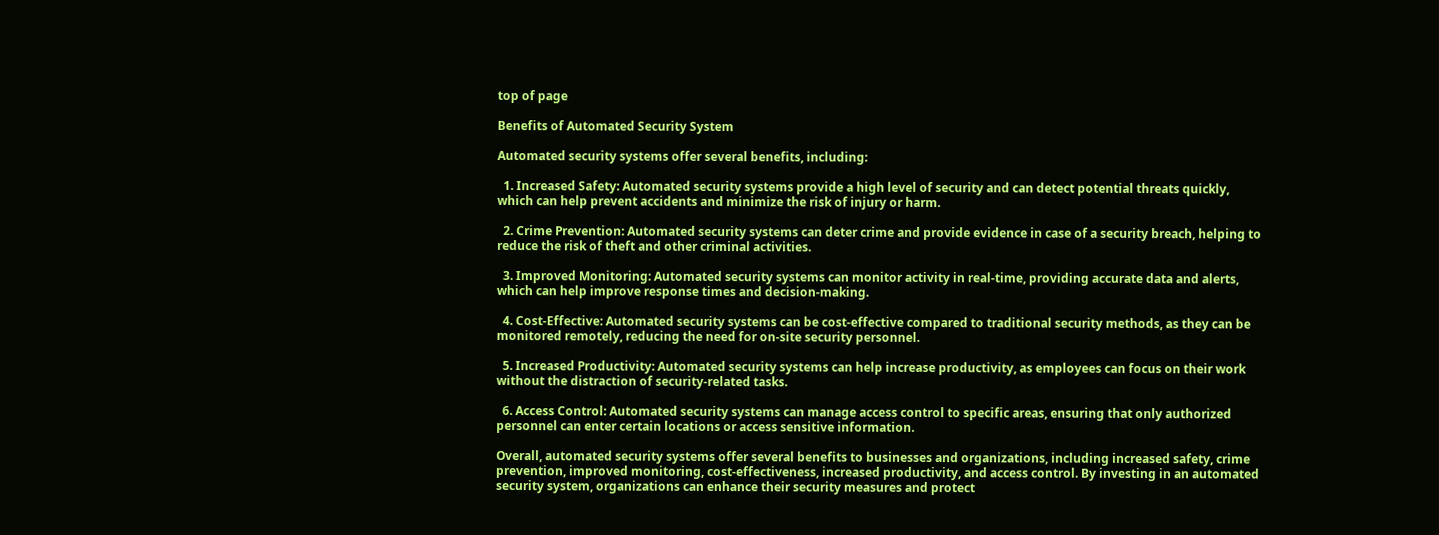top of page

Benefits of Automated Security System

Automated security systems offer several benefits, including:

  1. Increased Safety: Automated security systems provide a high level of security and can detect potential threats quickly, which can help prevent accidents and minimize the risk of injury or harm.

  2. Crime Prevention: Automated security systems can deter crime and provide evidence in case of a security breach, helping to reduce the risk of theft and other criminal activities.

  3. Improved Monitoring: Automated security systems can monitor activity in real-time, providing accurate data and alerts, which can help improve response times and decision-making.

  4. Cost-Effective: Automated security systems can be cost-effective compared to traditional security methods, as they can be monitored remotely, reducing the need for on-site security personnel.

  5. Increased Productivity: Automated security systems can help increase productivity, as employees can focus on their work without the distraction of security-related tasks.

  6. Access Control: Automated security systems can manage access control to specific areas, ensuring that only authorized personnel can enter certain locations or access sensitive information.

Overall, automated security systems offer several benefits to businesses and organizations, including increased safety, crime prevention, improved monitoring, cost-effectiveness, increased productivity, and access control. By investing in an automated security system, organizations can enhance their security measures and protect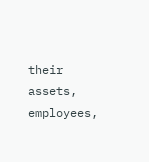their assets, employees,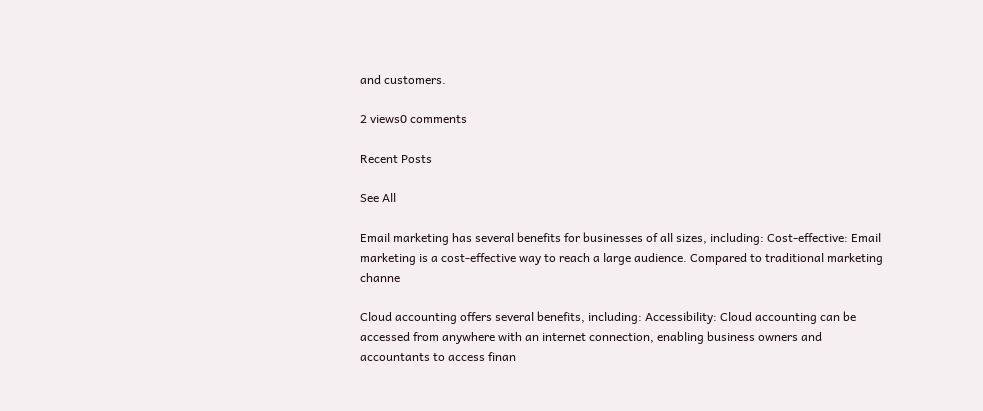and customers.

2 views0 comments

Recent Posts

See All

Email marketing has several benefits for businesses of all sizes, including: Cost-effective: Email marketing is a cost-effective way to reach a large audience. Compared to traditional marketing channe

Cloud accounting offers several benefits, including: Accessibility: Cloud accounting can be accessed from anywhere with an internet connection, enabling business owners and accountants to access finan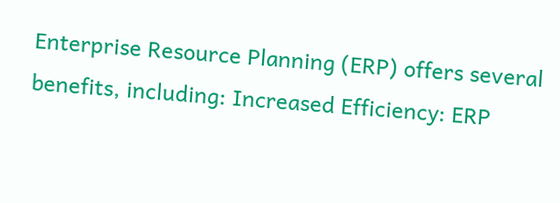Enterprise Resource Planning (ERP) offers several benefits, including: Increased Efficiency: ERP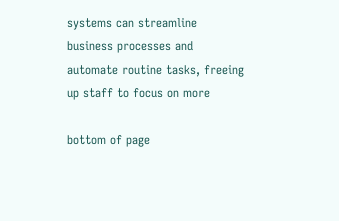systems can streamline business processes and automate routine tasks, freeing up staff to focus on more

bottom of page